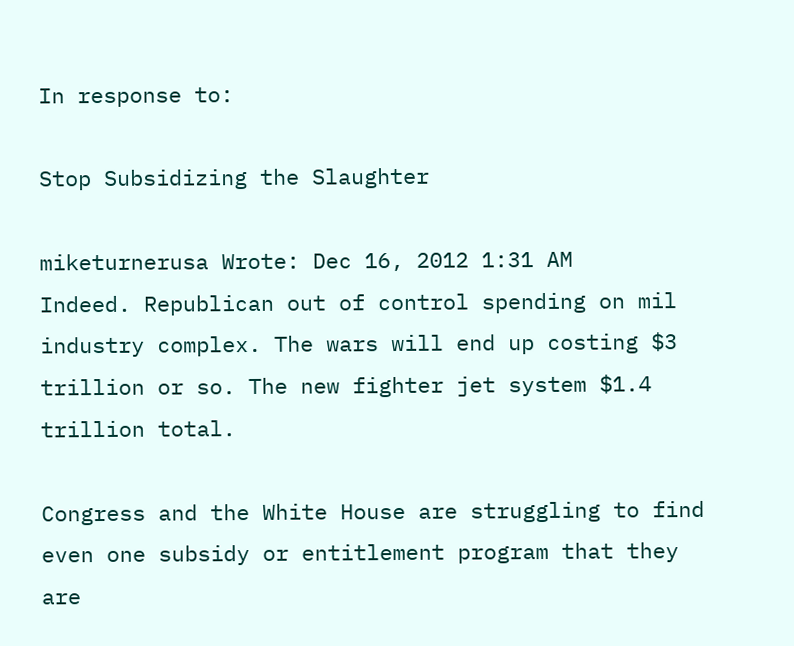In response to:

Stop Subsidizing the Slaughter

miketurnerusa Wrote: Dec 16, 2012 1:31 AM
Indeed. Republican out of control spending on mil industry complex. The wars will end up costing $3 trillion or so. The new fighter jet system $1.4 trillion total.

Congress and the White House are struggling to find even one subsidy or entitlement program that they are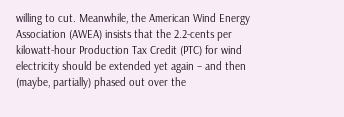willing to cut. Meanwhile, the American Wind Energy Association (AWEA) insists that the 2.2-cents per kilowatt-hour Production Tax Credit (PTC) for wind electricity should be extended yet again – and then (maybe, partially) phased out over the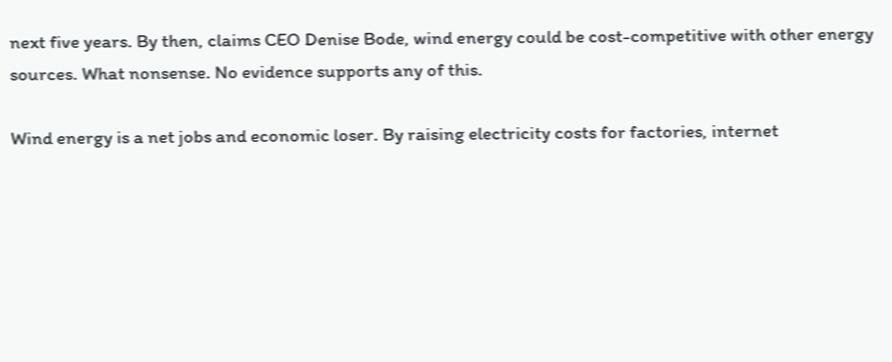next five years. By then, claims CEO Denise Bode, wind energy could be cost-competitive with other energy sources. What nonsense. No evidence supports any of this.

Wind energy is a net jobs and economic loser. By raising electricity costs for factories, internet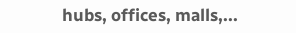hubs, offices, malls,...